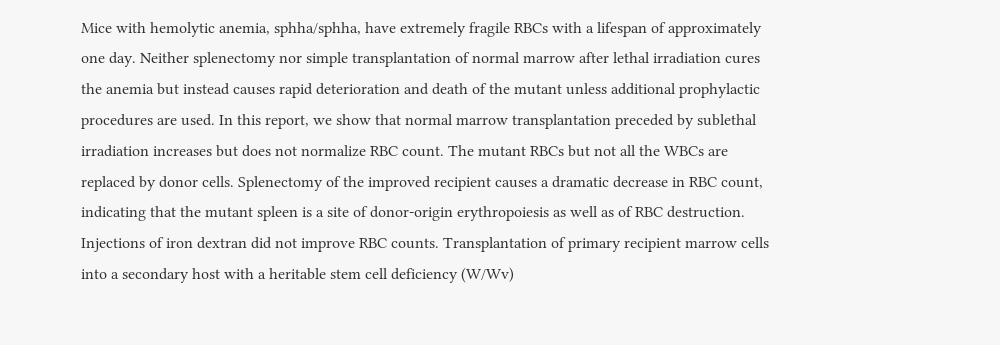Mice with hemolytic anemia, sphha/sphha, have extremely fragile RBCs with a lifespan of approximately one day. Neither splenectomy nor simple transplantation of normal marrow after lethal irradiation cures the anemia but instead causes rapid deterioration and death of the mutant unless additional prophylactic procedures are used. In this report, we show that normal marrow transplantation preceded by sublethal irradiation increases but does not normalize RBC count. The mutant RBCs but not all the WBCs are replaced by donor cells. Splenectomy of the improved recipient causes a dramatic decrease in RBC count, indicating that the mutant spleen is a site of donor-origin erythropoiesis as well as of RBC destruction. Injections of iron dextran did not improve RBC counts. Transplantation of primary recipient marrow cells into a secondary host with a heritable stem cell deficiency (W/Wv)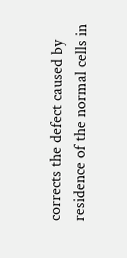corrects the defect caused by residence of the normal cells in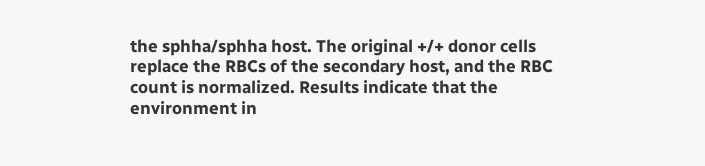the sphha/sphha host. The original +/+ donor cells replace the RBCs of the secondary host, and the RBC count is normalized. Results indicate that the environment in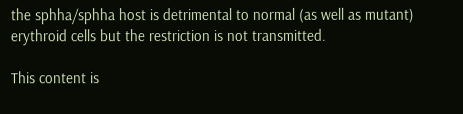the sphha/sphha host is detrimental to normal (as well as mutant) erythroid cells but the restriction is not transmitted.

This content is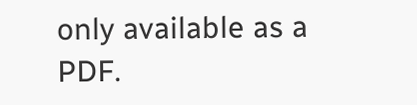only available as a PDF.